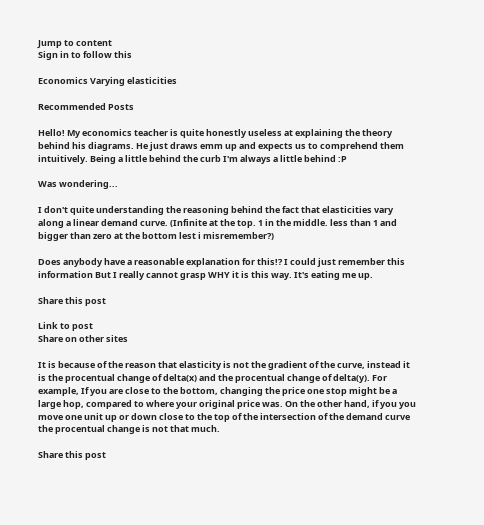Jump to content
Sign in to follow this

Economics Varying elasticities

Recommended Posts

Hello! My economics teacher is quite honestly useless at explaining the theory behind his diagrams. He just draws emm up and expects us to comprehend them intuitively. Being a little behind the curb I'm always a little behind :P

Was wondering...

I don't quite understanding the reasoning behind the fact that elasticities vary along a linear demand curve. (Infinite at the top. 1 in the middle. less than 1 and bigger than zero at the bottom lest i misremember?)

Does anybody have a reasonable explanation for this!? I could just remember this information But I really cannot grasp WHY it is this way. It's eating me up.

Share this post

Link to post
Share on other sites

It is because of the reason that elasticity is not the gradient of the curve, instead it is the procentual change of delta(x) and the procentual change of delta(y). For example, If you are close to the bottom, changing the price one stop might be a large hop, compared to where your original price was. On the other hand, if you you move one unit up or down close to the top of the intersection of the demand curve the procentual change is not that much.

Share this post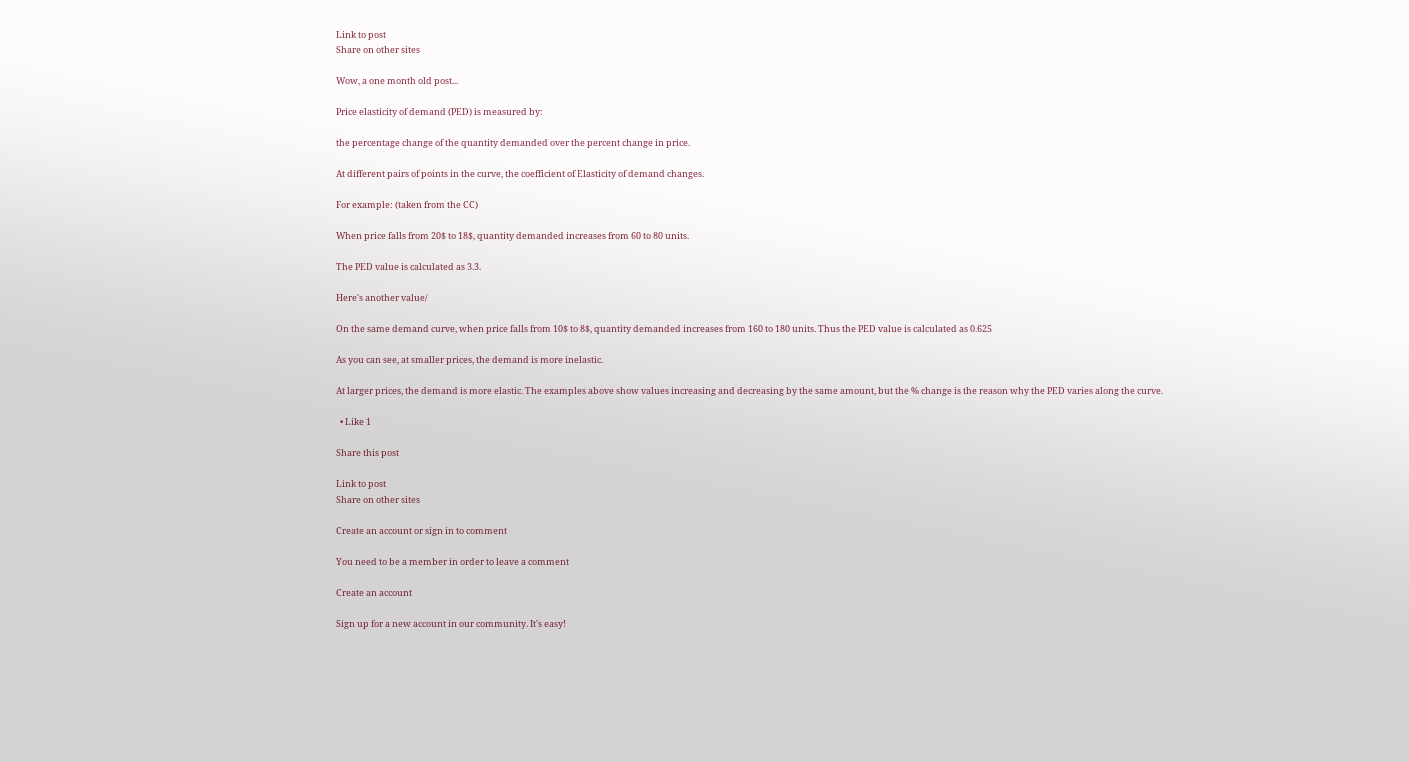Link to post
Share on other sites

Wow, a one month old post...

Price elasticity of demand (PED) is measured by:

the percentage change of the quantity demanded over the percent change in price.

At different pairs of points in the curve, the coefficient of Elasticity of demand changes.

For example: (taken from the CC)

When price falls from 20$ to 18$, quantity demanded increases from 60 to 80 units.

The PED value is calculated as 3.3.

Here's another value/

On the same demand curve, when price falls from 10$ to 8$, quantity demanded increases from 160 to 180 units. Thus the PED value is calculated as 0.625

As you can see, at smaller prices, the demand is more inelastic.

At larger prices, the demand is more elastic. The examples above show values increasing and decreasing by the same amount, but the % change is the reason why the PED varies along the curve.

  • Like 1

Share this post

Link to post
Share on other sites

Create an account or sign in to comment

You need to be a member in order to leave a comment

Create an account

Sign up for a new account in our community. It's easy!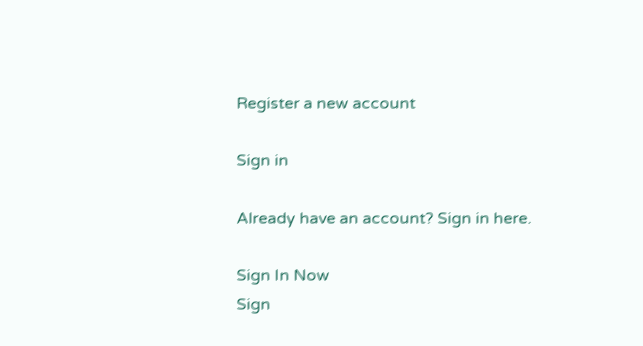Register a new account

Sign in

Already have an account? Sign in here.

Sign In Now
Sign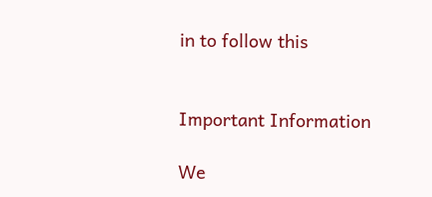in to follow this


Important Information

We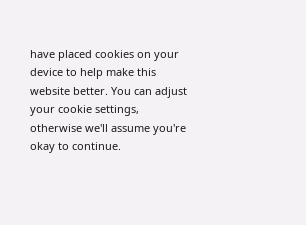have placed cookies on your device to help make this website better. You can adjust your cookie settings, otherwise we'll assume you're okay to continue.